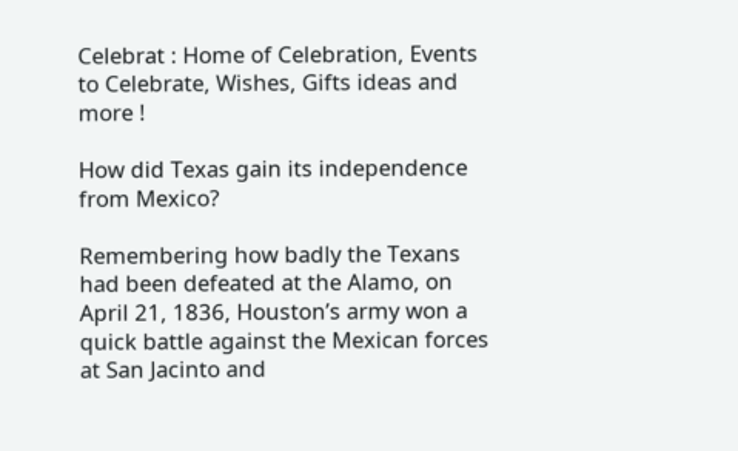Celebrat : Home of Celebration, Events to Celebrate, Wishes, Gifts ideas and more !

How did Texas gain its independence from Mexico?

Remembering how badly the Texans had been defeated at the Alamo, on April 21, 1836, Houston’s army won a quick battle against the Mexican forces at San Jacinto and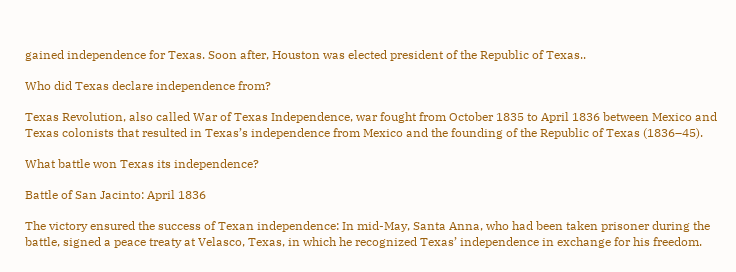gained independence for Texas. Soon after, Houston was elected president of the Republic of Texas..

Who did Texas declare independence from?

Texas Revolution, also called War of Texas Independence, war fought from October 1835 to April 1836 between Mexico and Texas colonists that resulted in Texas’s independence from Mexico and the founding of the Republic of Texas (1836–45).

What battle won Texas its independence?

Battle of San Jacinto: April 1836

The victory ensured the success of Texan independence: In mid-May, Santa Anna, who had been taken prisoner during the battle, signed a peace treaty at Velasco, Texas, in which he recognized Texas’ independence in exchange for his freedom.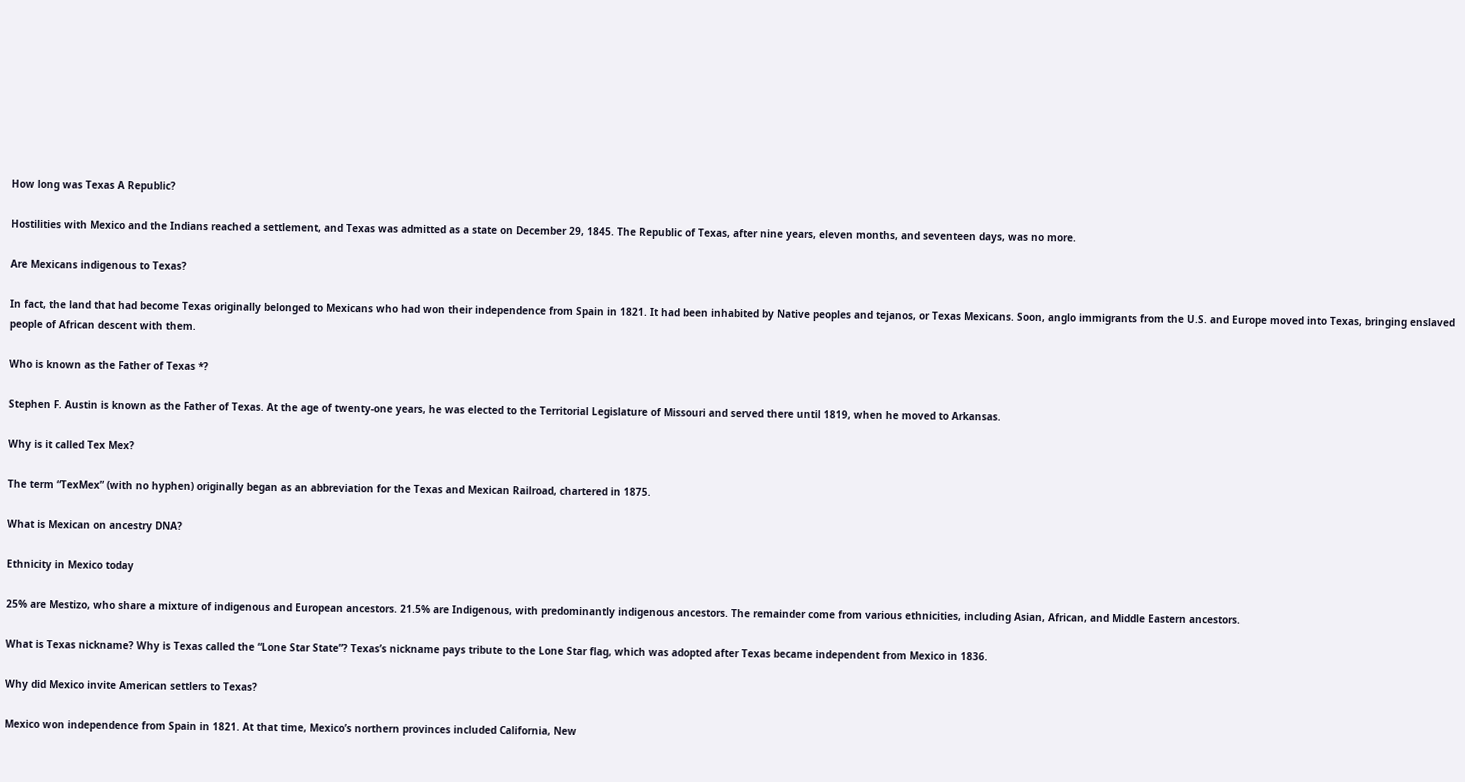How long was Texas A Republic?

Hostilities with Mexico and the Indians reached a settlement, and Texas was admitted as a state on December 29, 1845. The Republic of Texas, after nine years, eleven months, and seventeen days, was no more.

Are Mexicans indigenous to Texas?

In fact, the land that had become Texas originally belonged to Mexicans who had won their independence from Spain in 1821. It had been inhabited by Native peoples and tejanos, or Texas Mexicans. Soon, anglo immigrants from the U.S. and Europe moved into Texas, bringing enslaved people of African descent with them.

Who is known as the Father of Texas *?

Stephen F. Austin is known as the Father of Texas. At the age of twenty-one years, he was elected to the Territorial Legislature of Missouri and served there until 1819, when he moved to Arkansas.

Why is it called Tex Mex?

The term “TexMex” (with no hyphen) originally began as an abbreviation for the Texas and Mexican Railroad, chartered in 1875.

What is Mexican on ancestry DNA?

Ethnicity in Mexico today

25% are Mestizo, who share a mixture of indigenous and European ancestors. 21.5% are Indigenous, with predominantly indigenous ancestors. The remainder come from various ethnicities, including Asian, African, and Middle Eastern ancestors.

What is Texas nickname? Why is Texas called the “Lone Star State”? Texas’s nickname pays tribute to the Lone Star flag, which was adopted after Texas became independent from Mexico in 1836.

Why did Mexico invite American settlers to Texas?

Mexico won independence from Spain in 1821. At that time, Mexico’s northern provinces included California, New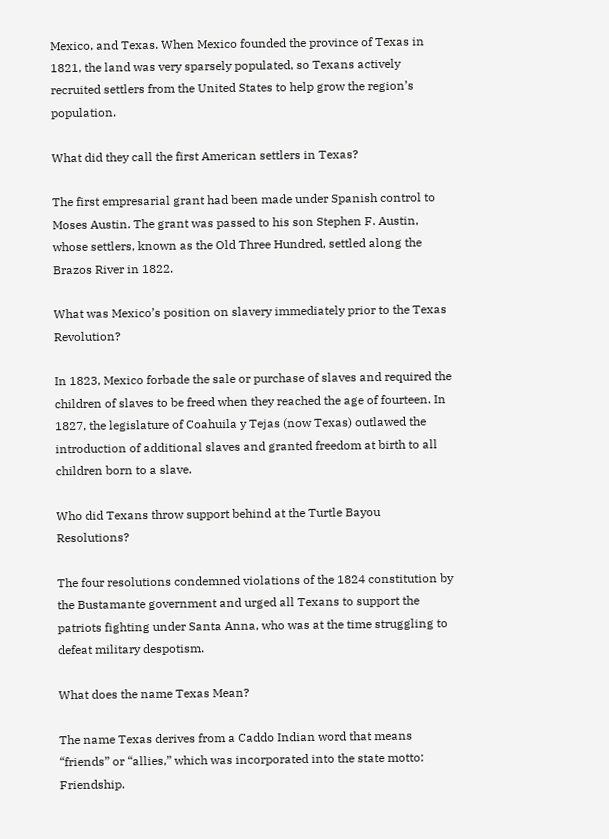Mexico, and Texas. When Mexico founded the province of Texas in 1821, the land was very sparsely populated, so Texans actively recruited settlers from the United States to help grow the region’s population.

What did they call the first American settlers in Texas?

The first empresarial grant had been made under Spanish control to Moses Austin. The grant was passed to his son Stephen F. Austin, whose settlers, known as the Old Three Hundred, settled along the Brazos River in 1822.

What was Mexico’s position on slavery immediately prior to the Texas Revolution?

In 1823, Mexico forbade the sale or purchase of slaves and required the children of slaves to be freed when they reached the age of fourteen. In 1827, the legislature of Coahuila y Tejas (now Texas) outlawed the introduction of additional slaves and granted freedom at birth to all children born to a slave.

Who did Texans throw support behind at the Turtle Bayou Resolutions?

The four resolutions condemned violations of the 1824 constitution by the Bustamante government and urged all Texans to support the patriots fighting under Santa Anna, who was at the time struggling to defeat military despotism.

What does the name Texas Mean?

The name Texas derives from a Caddo Indian word that means “friends” or “allies,” which was incorporated into the state motto: Friendship.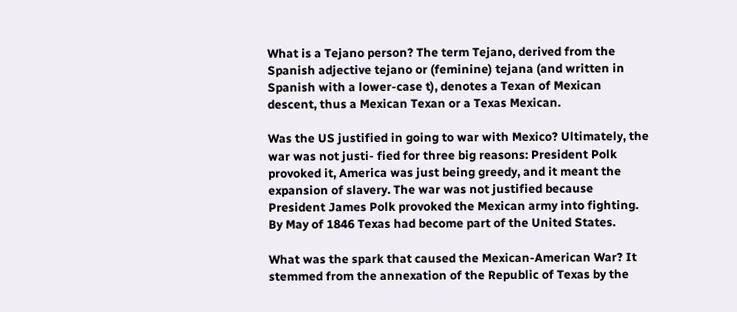What is a Tejano person? The term Tejano, derived from the Spanish adjective tejano or (feminine) tejana (and written in Spanish with a lower-case t), denotes a Texan of Mexican descent, thus a Mexican Texan or a Texas Mexican.

Was the US justified in going to war with Mexico? Ultimately, the war was not justi- fied for three big reasons: President Polk provoked it, America was just being greedy, and it meant the expansion of slavery. The war was not justified because President James Polk provoked the Mexican army into fighting. By May of 1846 Texas had become part of the United States.

What was the spark that caused the Mexican-American War? It stemmed from the annexation of the Republic of Texas by the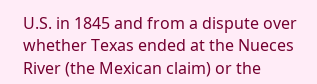U.S. in 1845 and from a dispute over whether Texas ended at the Nueces River (the Mexican claim) or the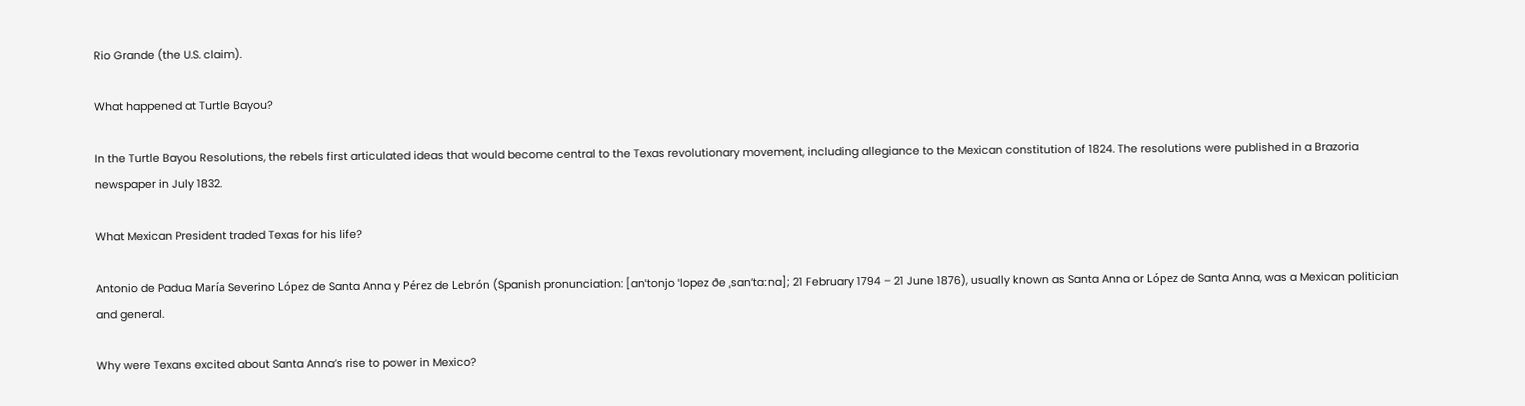Rio Grande (the U.S. claim).

What happened at Turtle Bayou?

In the Turtle Bayou Resolutions, the rebels first articulated ideas that would become central to the Texas revolutionary movement, including allegiance to the Mexican constitution of 1824. The resolutions were published in a Brazoria newspaper in July 1832.

What Mexican President traded Texas for his life?

Antonio de Padua María Severino López de Santa Anna y Pérez de Lebrón (Spanish pronunciation: [anˈtonjo ˈlopez ðe ˌsan’taːna]; 21 February 1794 – 21 June 1876), usually known as Santa Anna or López de Santa Anna, was a Mexican politician and general.

Why were Texans excited about Santa Anna’s rise to power in Mexico?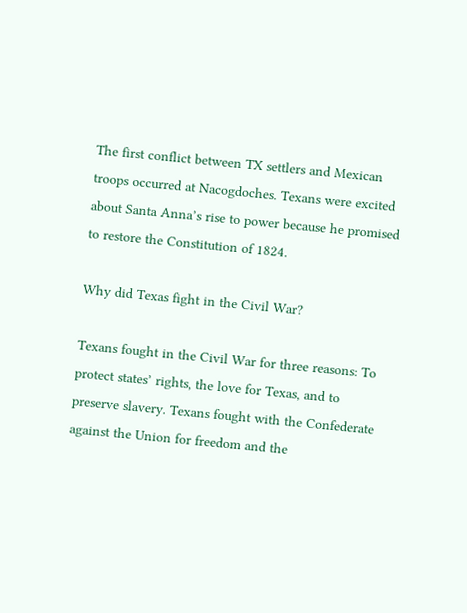The first conflict between TX settlers and Mexican troops occurred at Nacogdoches. Texans were excited about Santa Anna’s rise to power because he promised to restore the Constitution of 1824.

Why did Texas fight in the Civil War?

Texans fought in the Civil War for three reasons: To protect states’ rights, the love for Texas, and to preserve slavery. Texans fought with the Confederate against the Union for freedom and the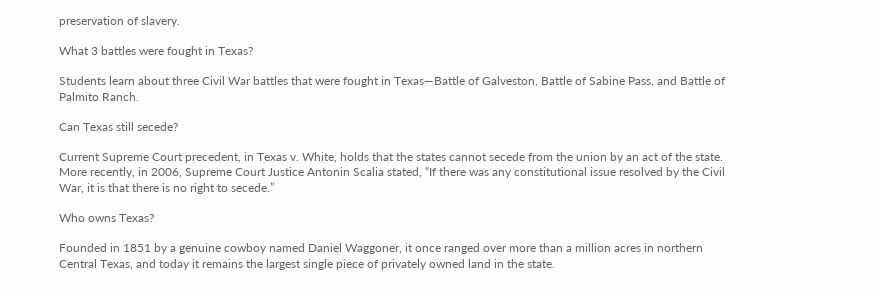preservation of slavery.

What 3 battles were fought in Texas?

Students learn about three Civil War battles that were fought in Texas—Battle of Galveston, Battle of Sabine Pass, and Battle of Palmito Ranch.

Can Texas still secede?

Current Supreme Court precedent, in Texas v. White, holds that the states cannot secede from the union by an act of the state. More recently, in 2006, Supreme Court Justice Antonin Scalia stated, “If there was any constitutional issue resolved by the Civil War, it is that there is no right to secede.”

Who owns Texas?

Founded in 1851 by a genuine cowboy named Daniel Waggoner, it once ranged over more than a million acres in northern Central Texas, and today it remains the largest single piece of privately owned land in the state.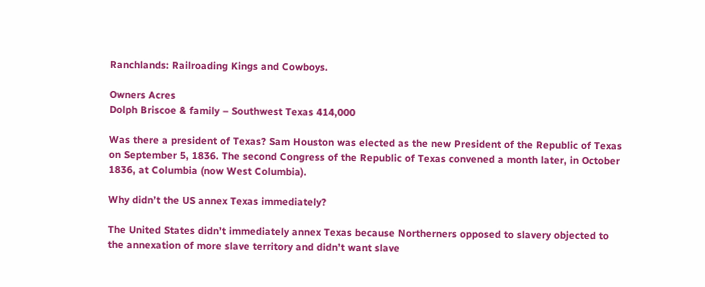Ranchlands: Railroading Kings and Cowboys.

Owners Acres
Dolph Briscoe & family – Southwest Texas 414,000

Was there a president of Texas? Sam Houston was elected as the new President of the Republic of Texas on September 5, 1836. The second Congress of the Republic of Texas convened a month later, in October 1836, at Columbia (now West Columbia).

Why didn’t the US annex Texas immediately?

The United States didn’t immediately annex Texas because Northerners opposed to slavery objected to the annexation of more slave territory and didn’t want slave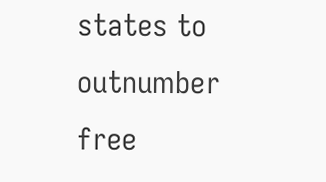states to outnumber free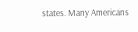states. Many Americans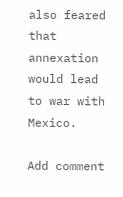also feared that annexation would lead to war with Mexico.

Add comment